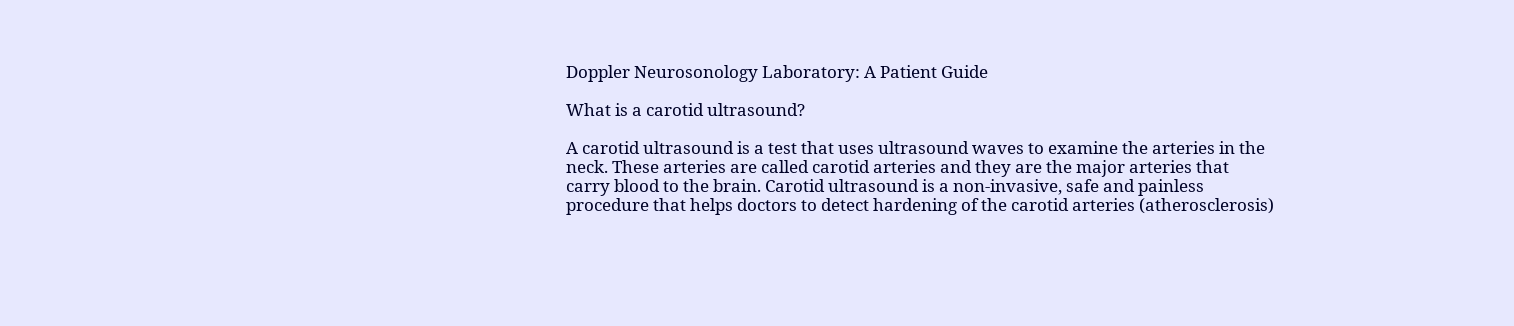Doppler Neurosonology Laboratory: A Patient Guide

What is a carotid ultrasound?

A carotid ultrasound is a test that uses ultrasound waves to examine the arteries in the neck. These arteries are called carotid arteries and they are the major arteries that carry blood to the brain. Carotid ultrasound is a non-invasive, safe and painless procedure that helps doctors to detect hardening of the carotid arteries (atherosclerosis)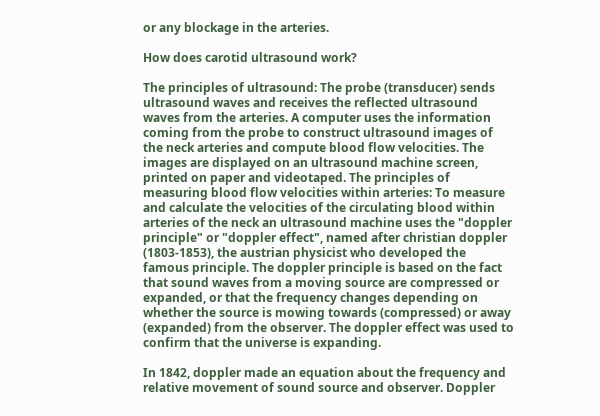or any blockage in the arteries.

How does carotid ultrasound work?

The principles of ultrasound: The probe (transducer) sends ultrasound waves and receives the reflected ultrasound waves from the arteries. A computer uses the information coming from the probe to construct ultrasound images of the neck arteries and compute blood flow velocities. The images are displayed on an ultrasound machine screen, printed on paper and videotaped. The principles of measuring blood flow velocities within arteries: To measure and calculate the velocities of the circulating blood within arteries of the neck an ultrasound machine uses the "doppler principle" or "doppler effect", named after christian doppler (1803-1853), the austrian physicist who developed the famous principle. The doppler principle is based on the fact that sound waves from a moving source are compressed or expanded, or that the frequency changes depending on whether the source is mowing towards (compressed) or away (expanded) from the observer. The doppler effect was used to confirm that the universe is expanding.

In 1842, doppler made an equation about the frequency and relative movement of sound source and observer. Doppler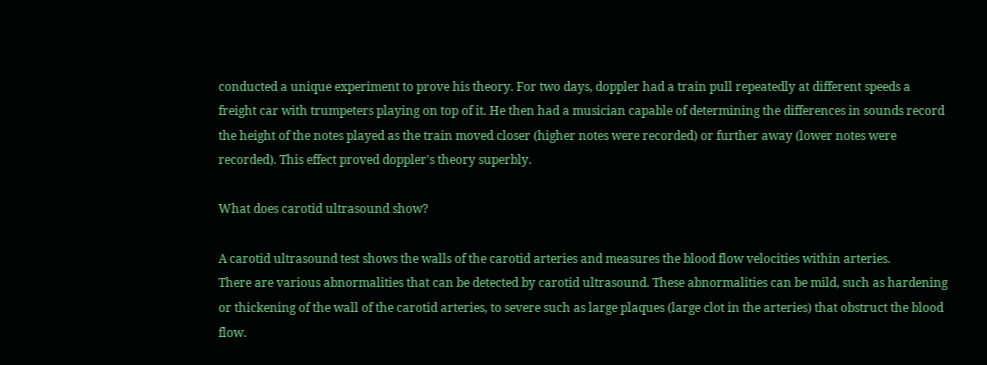conducted a unique experiment to prove his theory. For two days, doppler had a train pull repeatedly at different speeds a freight car with trumpeters playing on top of it. He then had a musician capable of determining the differences in sounds record the height of the notes played as the train moved closer (higher notes were recorded) or further away (lower notes were recorded). This effect proved doppler's theory superbly.

What does carotid ultrasound show?

A carotid ultrasound test shows the walls of the carotid arteries and measures the blood flow velocities within arteries.
There are various abnormalities that can be detected by carotid ultrasound. These abnormalities can be mild, such as hardening or thickening of the wall of the carotid arteries, to severe such as large plaques (large clot in the arteries) that obstruct the blood flow.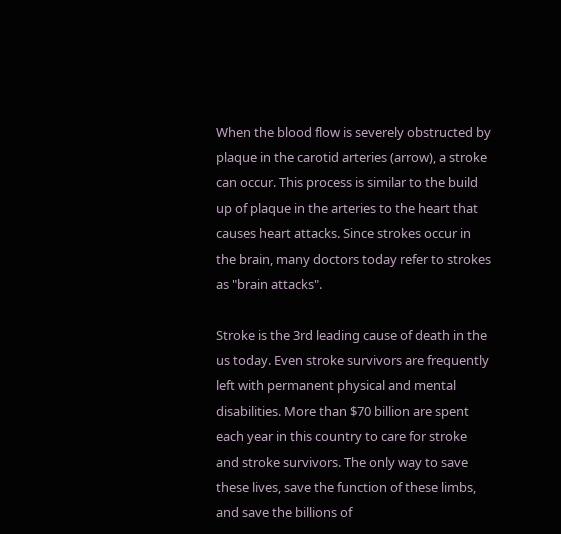When the blood flow is severely obstructed by plaque in the carotid arteries (arrow), a stroke can occur. This process is similar to the build up of plaque in the arteries to the heart that causes heart attacks. Since strokes occur in the brain, many doctors today refer to strokes as "brain attacks".

Stroke is the 3rd leading cause of death in the us today. Even stroke survivors are frequently left with permanent physical and mental disabilities. More than $70 billion are spent each year in this country to care for stroke and stroke survivors. The only way to save these lives, save the function of these limbs, and save the billions of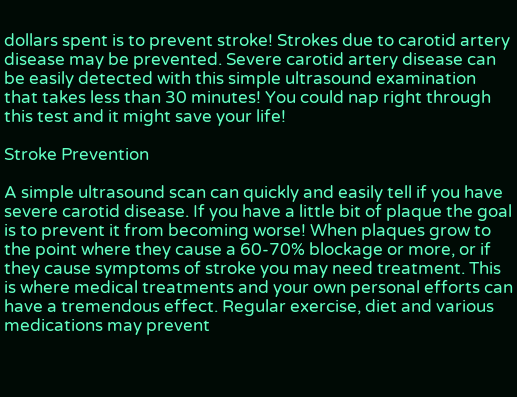dollars spent is to prevent stroke! Strokes due to carotid artery disease may be prevented. Severe carotid artery disease can be easily detected with this simple ultrasound examination that takes less than 30 minutes! You could nap right through this test and it might save your life!

Stroke Prevention

A simple ultrasound scan can quickly and easily tell if you have severe carotid disease. If you have a little bit of plaque the goal is to prevent it from becoming worse! When plaques grow to the point where they cause a 60-70% blockage or more, or if they cause symptoms of stroke you may need treatment. This is where medical treatments and your own personal efforts can have a tremendous effect. Regular exercise, diet and various medications may prevent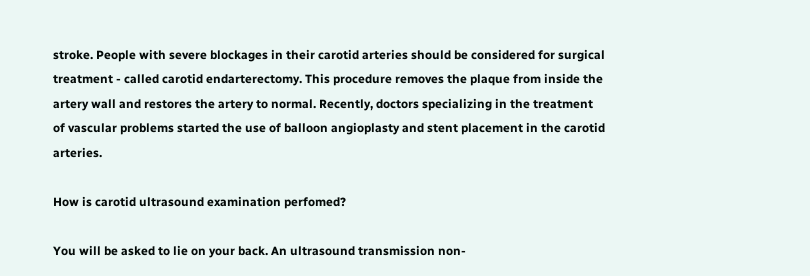stroke. People with severe blockages in their carotid arteries should be considered for surgical treatment - called carotid endarterectomy. This procedure removes the plaque from inside the artery wall and restores the artery to normal. Recently, doctors specializing in the treatment of vascular problems started the use of balloon angioplasty and stent placement in the carotid arteries.

How is carotid ultrasound examination perfomed?

You will be asked to lie on your back. An ultrasound transmission non-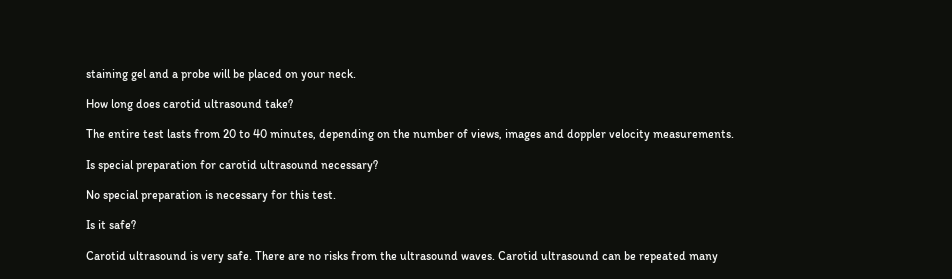staining gel and a probe will be placed on your neck.

How long does carotid ultrasound take?

The entire test lasts from 20 to 40 minutes, depending on the number of views, images and doppler velocity measurements.

Is special preparation for carotid ultrasound necessary?

No special preparation is necessary for this test.

Is it safe?

Carotid ultrasound is very safe. There are no risks from the ultrasound waves. Carotid ultrasound can be repeated many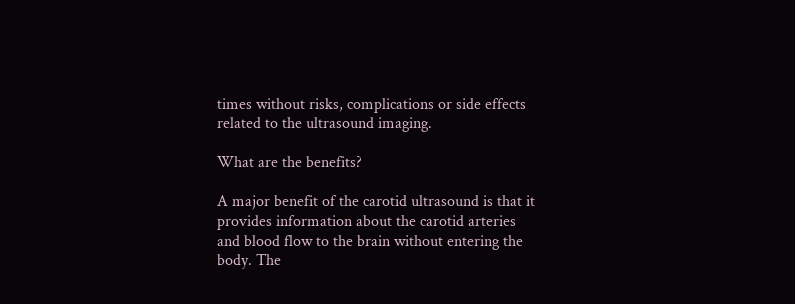times without risks, complications or side effects related to the ultrasound imaging.

What are the benefits?

A major benefit of the carotid ultrasound is that it provides information about the carotid arteries and blood flow to the brain without entering the body. The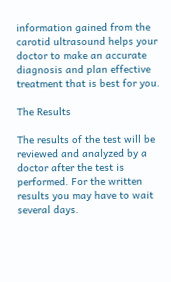information gained from the carotid ultrasound helps your doctor to make an accurate diagnosis and plan effective treatment that is best for you.

The Results

The results of the test will be reviewed and analyzed by a doctor after the test is performed. For the written results you may have to wait several days.